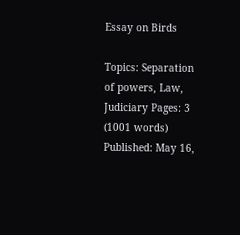Essay on Birds

Topics: Separation of powers, Law, Judiciary Pages: 3 (1001 words) Published: May 16,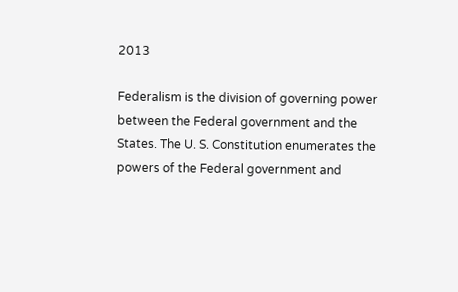2013

Federalism is the division of governing power between the Federal government and the States. The U. S. Constitution enumerates the powers of the Federal government and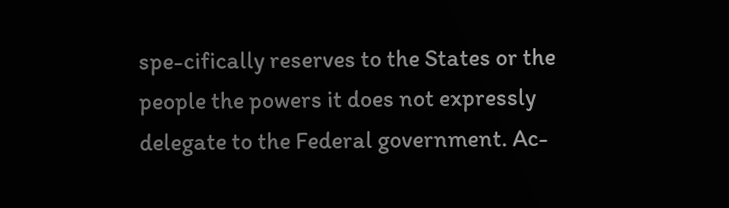spe-cifically reserves to the States or the people the powers it does not expressly delegate to the Federal government. Ac-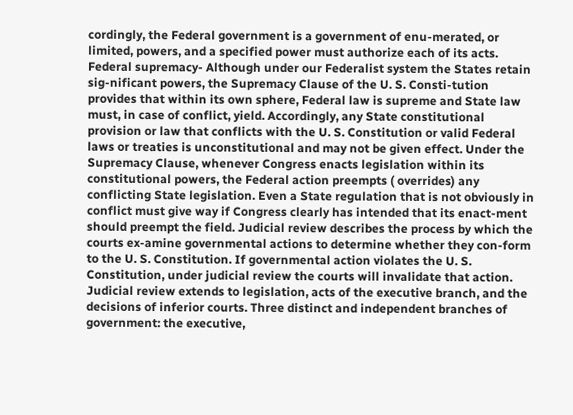cordingly, the Federal government is a government of enu-merated, or limited, powers, and a specified power must authorize each of its acts. Federal supremacy- Although under our Federalist system the States retain sig-nificant powers, the Supremacy Clause of the U. S. Consti-tution provides that within its own sphere, Federal law is supreme and State law must, in case of conflict, yield. Accordingly, any State constitutional provision or law that conflicts with the U. S. Constitution or valid Federal laws or treaties is unconstitutional and may not be given effect. Under the Supremacy Clause, whenever Congress enacts legislation within its constitutional powers, the Federal action preempts ( overrides) any conflicting State legislation. Even a State regulation that is not obviously in conflict must give way if Congress clearly has intended that its enact-ment should preempt the field. Judicial review describes the process by which the courts ex-amine governmental actions to determine whether they con-form to the U. S. Constitution. If governmental action violates the U. S. Constitution, under judicial review the courts will invalidate that action. Judicial review extends to legislation, acts of the executive branch, and the decisions of inferior courts. Three distinct and independent branches of government: the executive,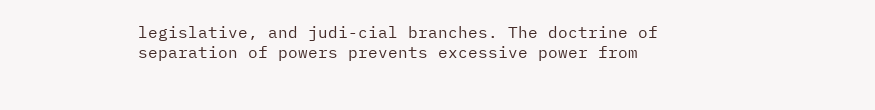legislative, and judi-cial branches. The doctrine of separation of powers prevents excessive power from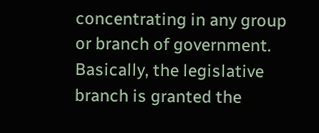concentrating in any group or branch of government. Basically, the legislative branch is granted the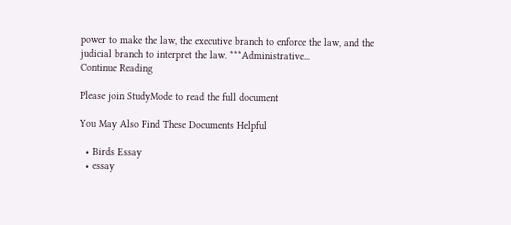power to make the law, the executive branch to enforce the law, and the judicial branch to interpret the law. ***Administrative...
Continue Reading

Please join StudyMode to read the full document

You May Also Find These Documents Helpful

  • Birds Essay
  • essay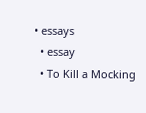• essays
  • essay
  • To Kill a Mocking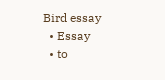Bird essay
  • Essay
  • to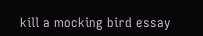kill a mocking bird essay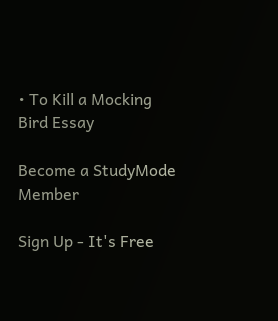• To Kill a Mocking Bird Essay

Become a StudyMode Member

Sign Up - It's Free